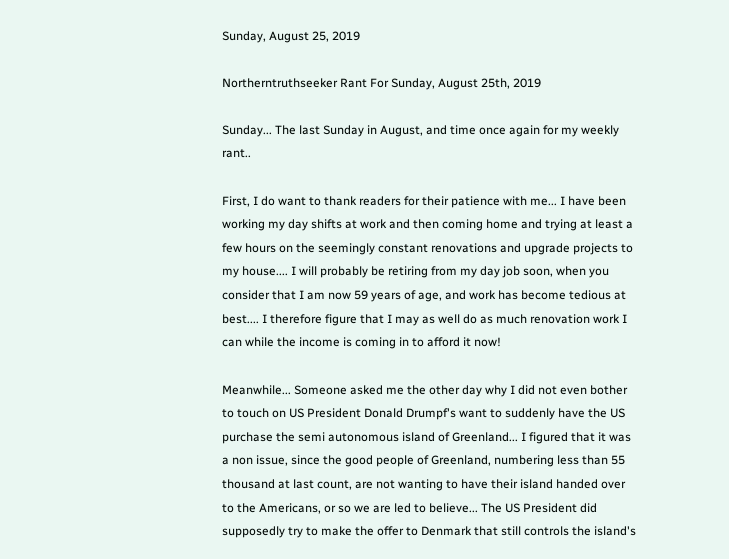Sunday, August 25, 2019

Northerntruthseeker Rant For Sunday, August 25th, 2019

Sunday... The last Sunday in August, and time once again for my weekly rant..

First, I do want to thank readers for their patience with me... I have been working my day shifts at work and then coming home and trying at least a few hours on the seemingly constant renovations and upgrade projects to my house.... I will probably be retiring from my day job soon, when you consider that I am now 59 years of age, and work has become tedious at best.... I therefore figure that I may as well do as much renovation work I can while the income is coming in to afford it now!

Meanwhile... Someone asked me the other day why I did not even bother to touch on US President Donald Drumpf's want to suddenly have the US purchase the semi autonomous island of Greenland... I figured that it was a non issue, since the good people of Greenland, numbering less than 55 thousand at last count, are not wanting to have their island handed over to the Americans, or so we are led to believe... The US President did supposedly try to make the offer to Denmark that still controls the island's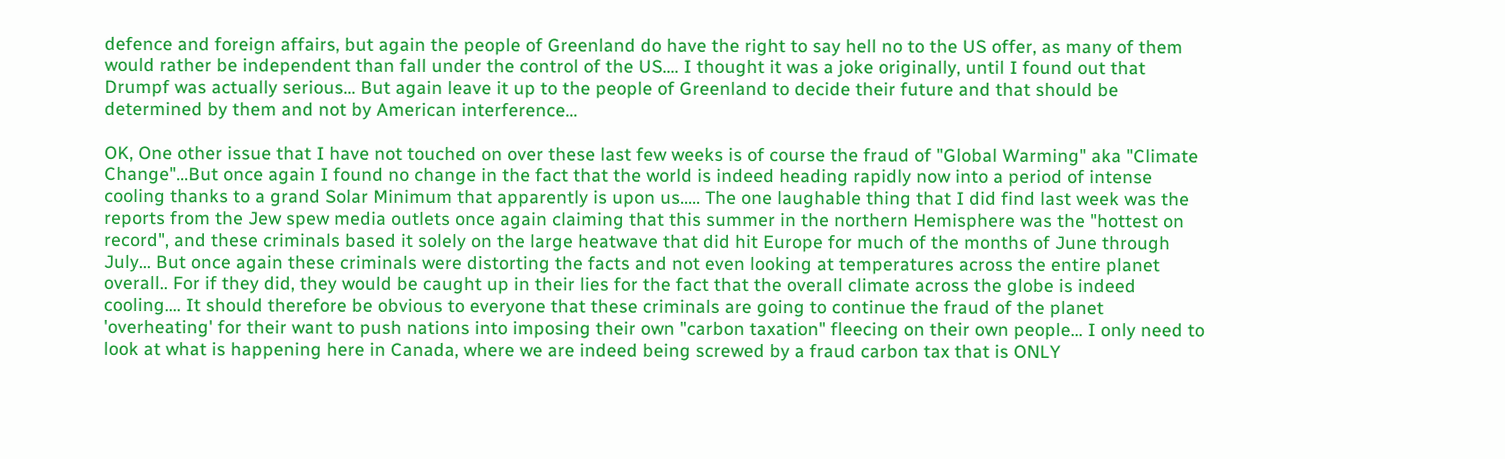defence and foreign affairs, but again the people of Greenland do have the right to say hell no to the US offer, as many of them would rather be independent than fall under the control of the US.... I thought it was a joke originally, until I found out that Drumpf was actually serious... But again leave it up to the people of Greenland to decide their future and that should be determined by them and not by American interference...

OK, One other issue that I have not touched on over these last few weeks is of course the fraud of "Global Warming" aka "Climate Change"...But once again I found no change in the fact that the world is indeed heading rapidly now into a period of intense cooling thanks to a grand Solar Minimum that apparently is upon us..... The one laughable thing that I did find last week was the reports from the Jew spew media outlets once again claiming that this summer in the northern Hemisphere was the "hottest on record", and these criminals based it solely on the large heatwave that did hit Europe for much of the months of June through July... But once again these criminals were distorting the facts and not even looking at temperatures across the entire planet overall.. For if they did, they would be caught up in their lies for the fact that the overall climate across the globe is indeed cooling.... It should therefore be obvious to everyone that these criminals are going to continue the fraud of the planet 'overheating' for their want to push nations into imposing their own "carbon taxation" fleecing on their own people... I only need to look at what is happening here in Canada, where we are indeed being screwed by a fraud carbon tax that is ONLY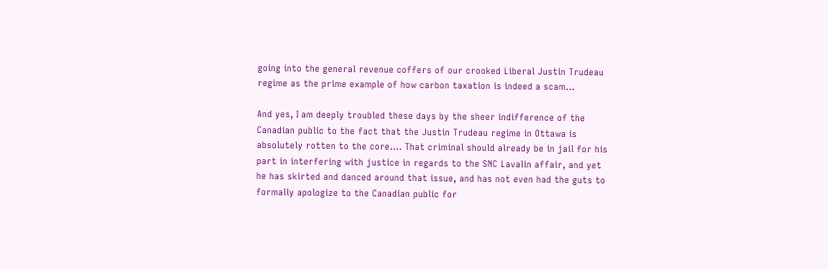going into the general revenue coffers of our crooked Liberal Justin Trudeau regime as the prime example of how carbon taxation is indeed a scam...

And yes, I am deeply troubled these days by the sheer indifference of the Canadian public to the fact that the Justin Trudeau regime in Ottawa is absolutely rotten to the core.... That criminal should already be in jail for his part in interfering with justice in regards to the SNC Lavalin affair, and yet he has skirted and danced around that issue, and has not even had the guts to formally apologize to the Canadian public for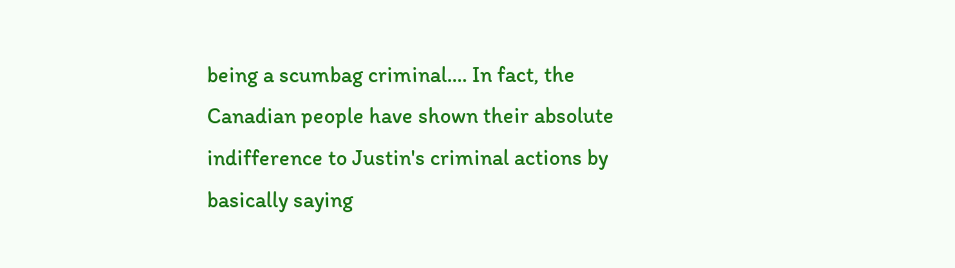being a scumbag criminal.... In fact, the Canadian people have shown their absolute indifference to Justin's criminal actions by basically saying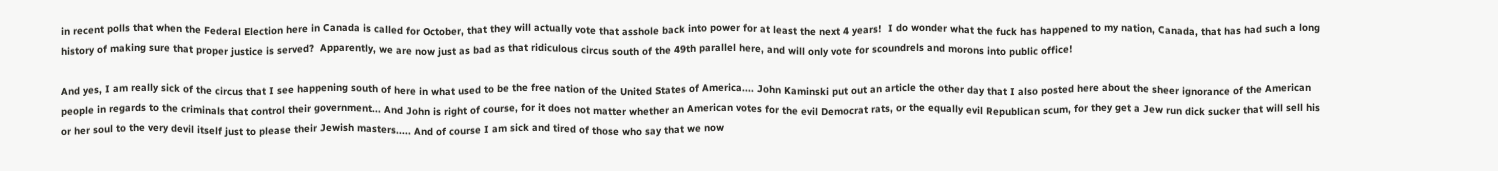in recent polls that when the Federal Election here in Canada is called for October, that they will actually vote that asshole back into power for at least the next 4 years!  I do wonder what the fuck has happened to my nation, Canada, that has had such a long history of making sure that proper justice is served?  Apparently, we are now just as bad as that ridiculous circus south of the 49th parallel here, and will only vote for scoundrels and morons into public office!

And yes, I am really sick of the circus that I see happening south of here in what used to be the free nation of the United States of America.... John Kaminski put out an article the other day that I also posted here about the sheer ignorance of the American people in regards to the criminals that control their government... And John is right of course, for it does not matter whether an American votes for the evil Democrat rats, or the equally evil Republican scum, for they get a Jew run dick sucker that will sell his or her soul to the very devil itself just to please their Jewish masters..... And of course I am sick and tired of those who say that we now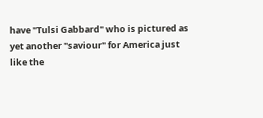have "Tulsi Gabbard" who is pictured as yet another "saviour" for America just like the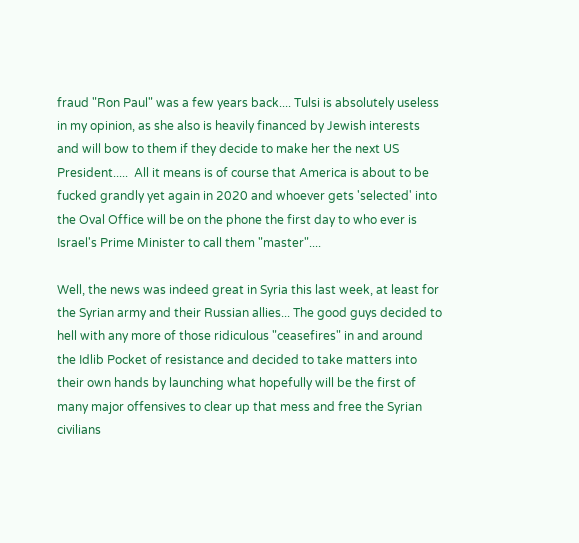fraud "Ron Paul" was a few years back.... Tulsi is absolutely useless in my opinion, as she also is heavily financed by Jewish interests and will bow to them if they decide to make her the next US President.....  All it means is of course that America is about to be fucked grandly yet again in 2020 and whoever gets 'selected' into the Oval Office will be on the phone the first day to who ever is Israel's Prime Minister to call them "master"....

Well, the news was indeed great in Syria this last week, at least for the Syrian army and their Russian allies... The good guys decided to hell with any more of those ridiculous "ceasefires" in and around the Idlib Pocket of resistance and decided to take matters into their own hands by launching what hopefully will be the first of many major offensives to clear up that mess and free the Syrian civilians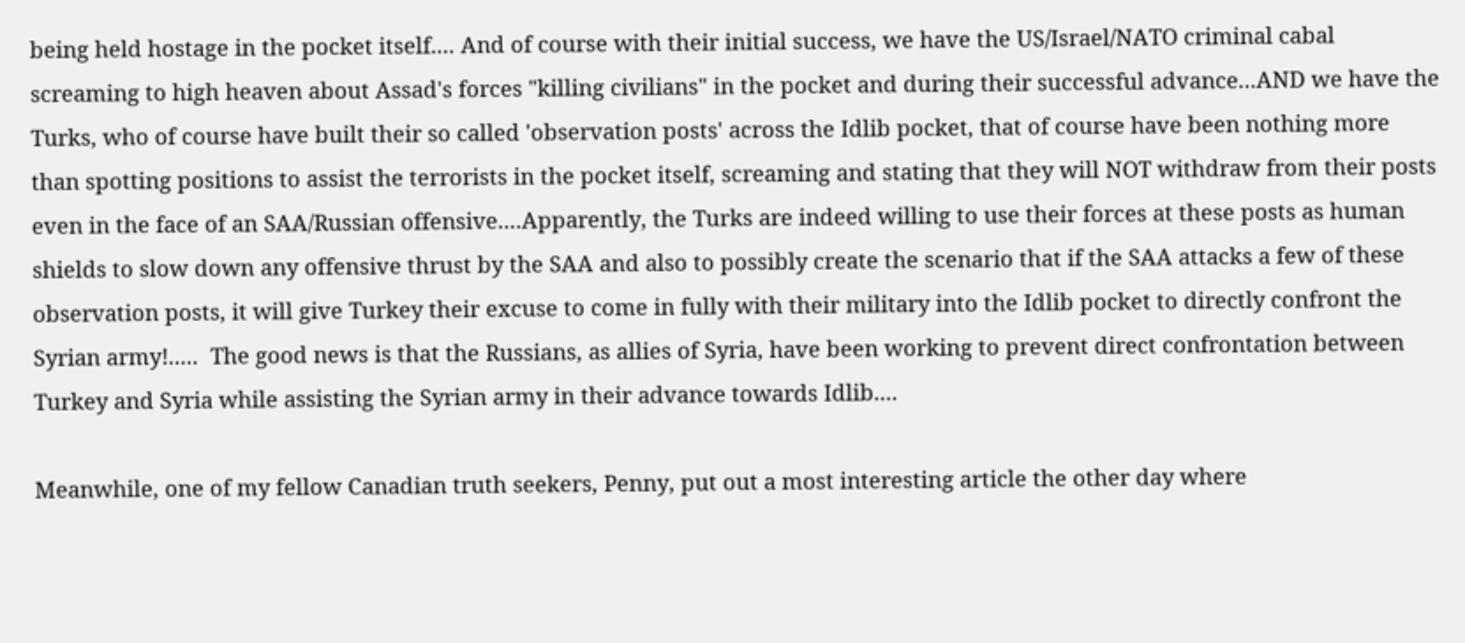being held hostage in the pocket itself.... And of course with their initial success, we have the US/Israel/NATO criminal cabal screaming to high heaven about Assad's forces "killing civilians" in the pocket and during their successful advance...AND we have the Turks, who of course have built their so called 'observation posts' across the Idlib pocket, that of course have been nothing more than spotting positions to assist the terrorists in the pocket itself, screaming and stating that they will NOT withdraw from their posts even in the face of an SAA/Russian offensive....Apparently, the Turks are indeed willing to use their forces at these posts as human shields to slow down any offensive thrust by the SAA and also to possibly create the scenario that if the SAA attacks a few of these observation posts, it will give Turkey their excuse to come in fully with their military into the Idlib pocket to directly confront the Syrian army!.....  The good news is that the Russians, as allies of Syria, have been working to prevent direct confrontation between Turkey and Syria while assisting the Syrian army in their advance towards Idlib....

Meanwhile, one of my fellow Canadian truth seekers, Penny, put out a most interesting article the other day where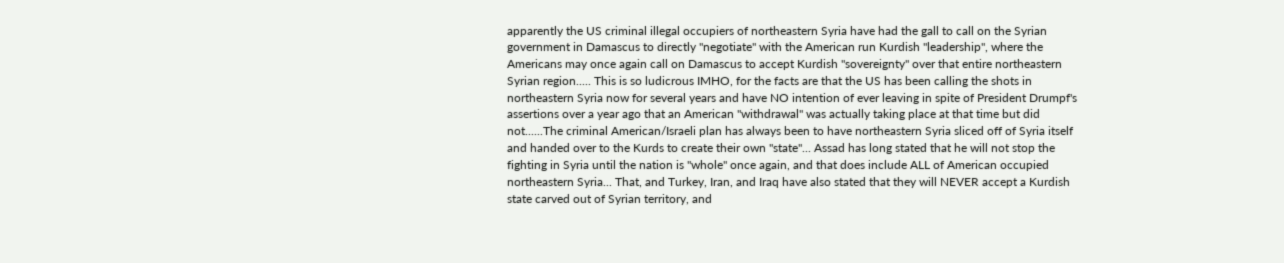apparently the US criminal illegal occupiers of northeastern Syria have had the gall to call on the Syrian government in Damascus to directly "negotiate" with the American run Kurdish "leadership", where the Americans may once again call on Damascus to accept Kurdish "sovereignty" over that entire northeastern Syrian region..... This is so ludicrous IMHO, for the facts are that the US has been calling the shots in northeastern Syria now for several years and have NO intention of ever leaving in spite of President Drumpf's assertions over a year ago that an American "withdrawal" was actually taking place at that time but did not......The criminal American/Israeli plan has always been to have northeastern Syria sliced off of Syria itself and handed over to the Kurds to create their own "state"... Assad has long stated that he will not stop the fighting in Syria until the nation is "whole" once again, and that does include ALL of American occupied northeastern Syria... That, and Turkey, Iran, and Iraq have also stated that they will NEVER accept a Kurdish state carved out of Syrian territory, and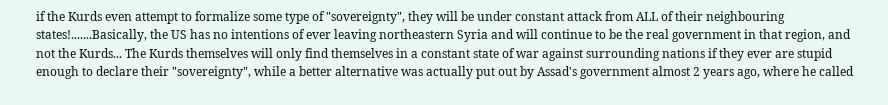if the Kurds even attempt to formalize some type of "sovereignty", they will be under constant attack from ALL of their neighbouring states!.......Basically, the US has no intentions of ever leaving northeastern Syria and will continue to be the real government in that region, and not the Kurds... The Kurds themselves will only find themselves in a constant state of war against surrounding nations if they ever are stupid enough to declare their "sovereignty", while a better alternative was actually put out by Assad's government almost 2 years ago, where he called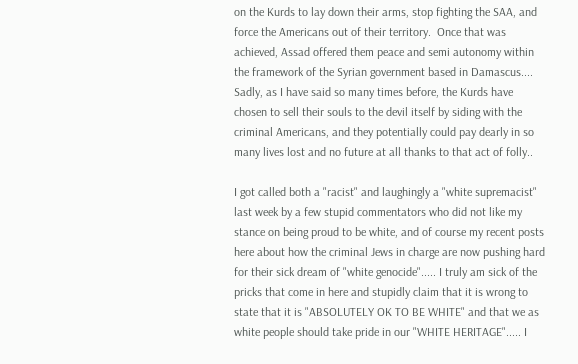on the Kurds to lay down their arms, stop fighting the SAA, and force the Americans out of their territory.  Once that was achieved, Assad offered them peace and semi autonomy within the framework of the Syrian government based in Damascus.... Sadly, as I have said so many times before, the Kurds have chosen to sell their souls to the devil itself by siding with the criminal Americans, and they potentially could pay dearly in so many lives lost and no future at all thanks to that act of folly..

I got called both a "racist" and laughingly a "white supremacist" last week by a few stupid commentators who did not like my stance on being proud to be white, and of course my recent posts here about how the criminal Jews in charge are now pushing hard for their sick dream of "white genocide"..... I truly am sick of the  pricks that come in here and stupidly claim that it is wrong to state that it is "ABSOLUTELY OK TO BE WHITE" and that we as white people should take pride in our "WHITE HERITAGE"..... I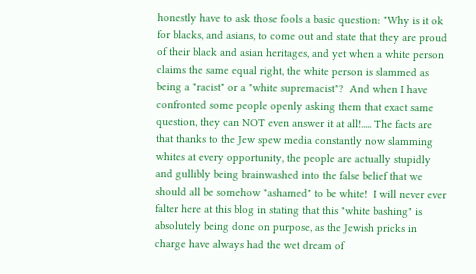honestly have to ask those fools a basic question: "Why is it ok for blacks, and asians, to come out and state that they are proud of their black and asian heritages, and yet when a white person claims the same equal right, the white person is slammed as being a "racist" or a "white supremacist"?  And when I have confronted some people openly asking them that exact same question, they can NOT even answer it at all!..... The facts are that thanks to the Jew spew media constantly now slamming whites at every opportunity, the people are actually stupidly and gullibly being brainwashed into the false belief that we should all be somehow "ashamed" to be white!  I will never ever falter here at this blog in stating that this "white bashing" is absolutely being done on purpose, as the Jewish pricks in charge have always had the wet dream of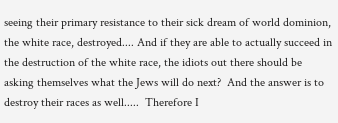seeing their primary resistance to their sick dream of world dominion, the white race, destroyed.... And if they are able to actually succeed in the destruction of the white race, the idiots out there should be asking themselves what the Jews will do next?  And the answer is to destroy their races as well.....  Therefore I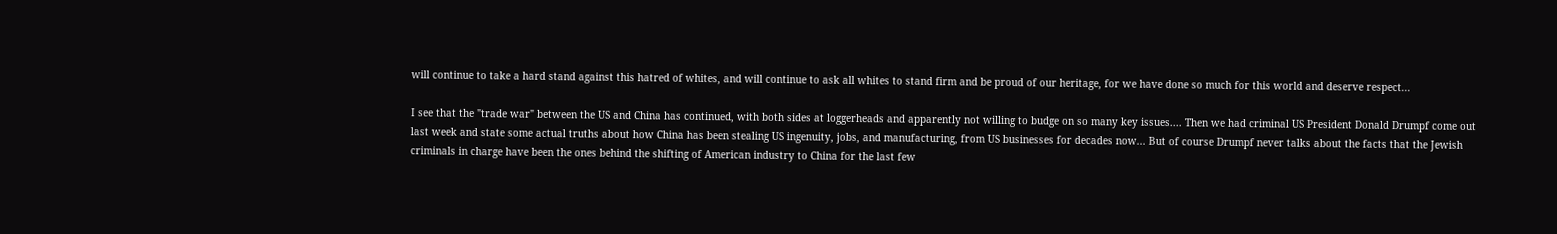will continue to take a hard stand against this hatred of whites, and will continue to ask all whites to stand firm and be proud of our heritage, for we have done so much for this world and deserve respect...

I see that the "trade war" between the US and China has continued, with both sides at loggerheads and apparently not willing to budge on so many key issues.... Then we had criminal US President Donald Drumpf come out last week and state some actual truths about how China has been stealing US ingenuity, jobs, and manufacturing, from US businesses for decades now... But of course Drumpf never talks about the facts that the Jewish criminals in charge have been the ones behind the shifting of American industry to China for the last few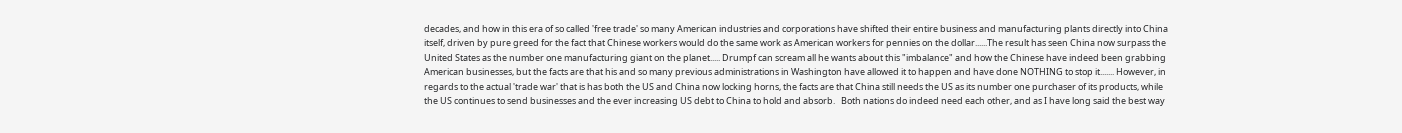decades, and how in this era of so called 'free trade' so many American industries and corporations have shifted their entire business and manufacturing plants directly into China itself, driven by pure greed for the fact that Chinese workers would do the same work as American workers for pennies on the dollar......The result has seen China now surpass the United States as the number one manufacturing giant on the planet..... Drumpf can scream all he wants about this "imbalance" and how the Chinese have indeed been grabbing American businesses, but the facts are that his and so many previous administrations in Washington have allowed it to happen and have done NOTHING to stop it....... However, in regards to the actual 'trade war' that is has both the US and China now locking horns, the facts are that China still needs the US as its number one purchaser of its products, while the US continues to send businesses and the ever increasing US debt to China to hold and absorb.   Both nations do indeed need each other, and as I have long said the best way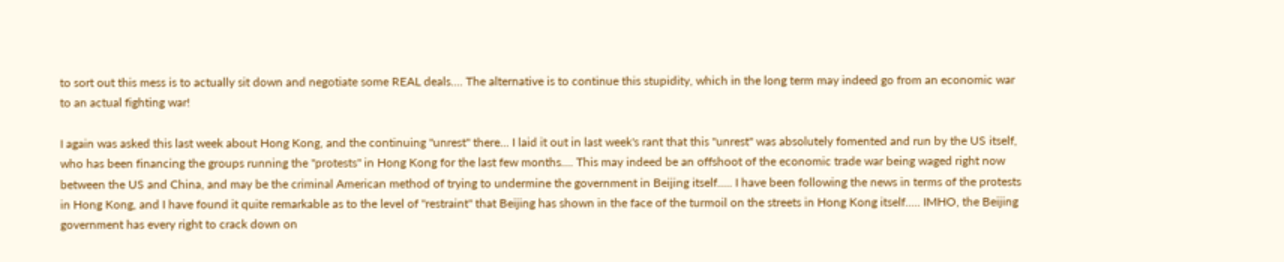to sort out this mess is to actually sit down and negotiate some REAL deals.... The alternative is to continue this stupidity, which in the long term may indeed go from an economic war to an actual fighting war!

I again was asked this last week about Hong Kong, and the continuing "unrest" there... I laid it out in last week's rant that this "unrest" was absolutely fomented and run by the US itself, who has been financing the groups running the "protests" in Hong Kong for the last few months.... This may indeed be an offshoot of the economic trade war being waged right now between the US and China, and may be the criminal American method of trying to undermine the government in Beijing itself..... I have been following the news in terms of the protests in Hong Kong, and I have found it quite remarkable as to the level of "restraint" that Beijing has shown in the face of the turmoil on the streets in Hong Kong itself..... IMHO, the Beijing government has every right to crack down on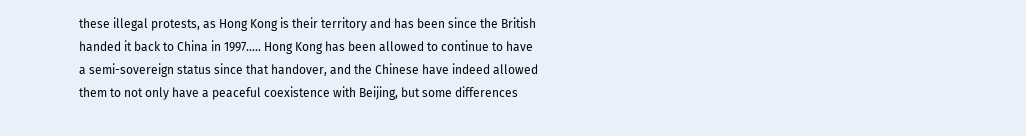these illegal protests, as Hong Kong is their territory and has been since the British handed it back to China in 1997..... Hong Kong has been allowed to continue to have a semi-sovereign status since that handover, and the Chinese have indeed allowed them to not only have a peaceful coexistence with Beijing, but some differences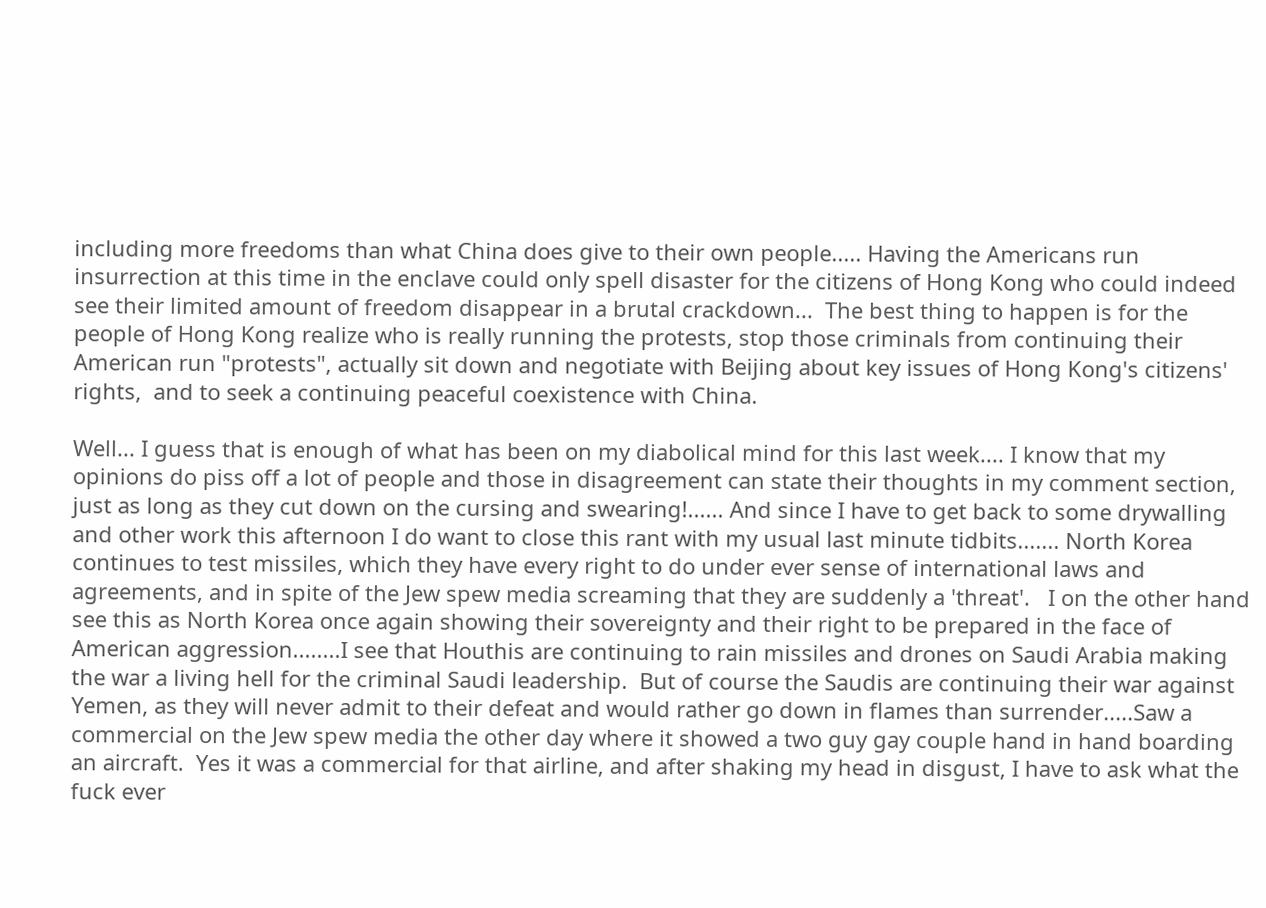including more freedoms than what China does give to their own people..... Having the Americans run insurrection at this time in the enclave could only spell disaster for the citizens of Hong Kong who could indeed see their limited amount of freedom disappear in a brutal crackdown...  The best thing to happen is for the people of Hong Kong realize who is really running the protests, stop those criminals from continuing their American run "protests", actually sit down and negotiate with Beijing about key issues of Hong Kong's citizens' rights,  and to seek a continuing peaceful coexistence with China.

Well... I guess that is enough of what has been on my diabolical mind for this last week.... I know that my opinions do piss off a lot of people and those in disagreement can state their thoughts in my comment section, just as long as they cut down on the cursing and swearing!...... And since I have to get back to some drywalling and other work this afternoon I do want to close this rant with my usual last minute tidbits....... North Korea continues to test missiles, which they have every right to do under ever sense of international laws and agreements, and in spite of the Jew spew media screaming that they are suddenly a 'threat'.   I on the other hand see this as North Korea once again showing their sovereignty and their right to be prepared in the face of American aggression........I see that Houthis are continuing to rain missiles and drones on Saudi Arabia making the war a living hell for the criminal Saudi leadership.  But of course the Saudis are continuing their war against Yemen, as they will never admit to their defeat and would rather go down in flames than surrender.....Saw a commercial on the Jew spew media the other day where it showed a two guy gay couple hand in hand boarding an aircraft.  Yes it was a commercial for that airline, and after shaking my head in disgust, I have to ask what the fuck ever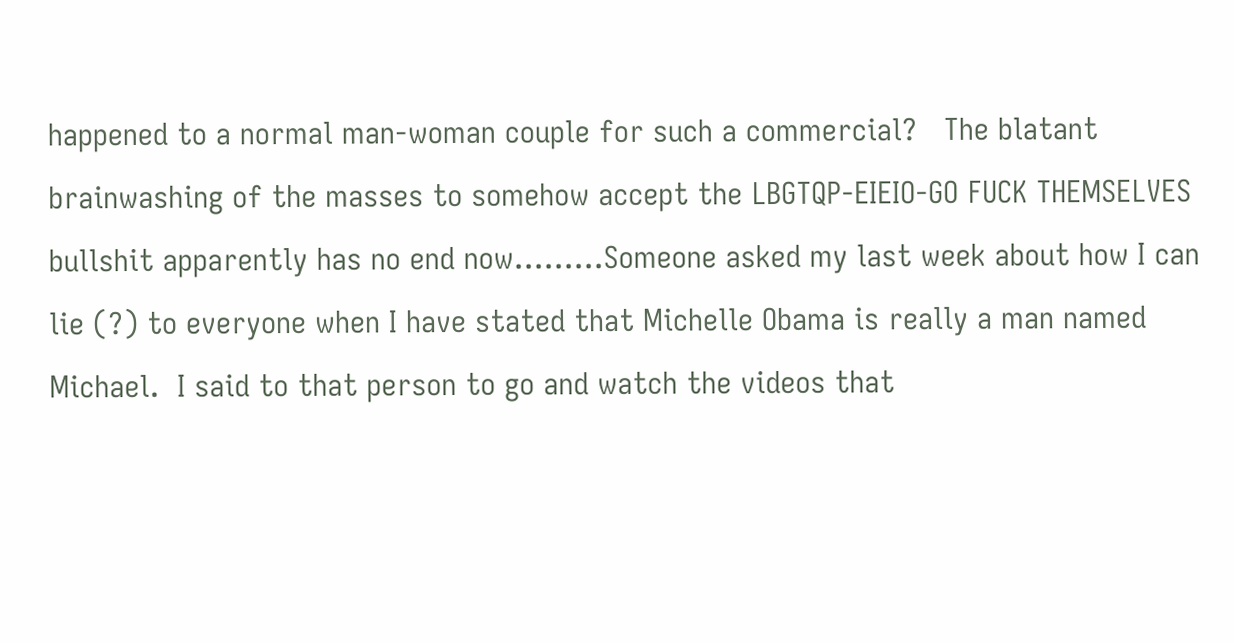happened to a normal man-woman couple for such a commercial?   The blatant brainwashing of the masses to somehow accept the LBGTQP-EIEIO-GO FUCK THEMSELVES bullshit apparently has no end now.........Someone asked my last week about how I can lie (?) to everyone when I have stated that Michelle Obama is really a man named Michael.  I said to that person to go and watch the videos that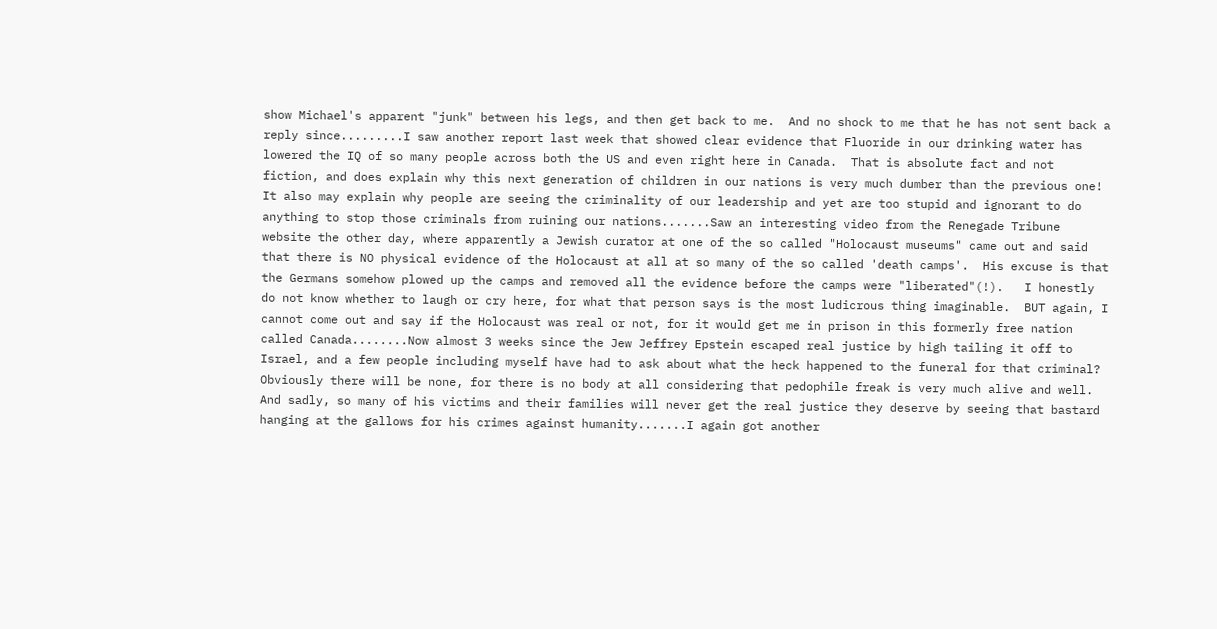show Michael's apparent "junk" between his legs, and then get back to me.  And no shock to me that he has not sent back a reply since.........I saw another report last week that showed clear evidence that Fluoride in our drinking water has lowered the IQ of so many people across both the US and even right here in Canada.  That is absolute fact and not fiction, and does explain why this next generation of children in our nations is very much dumber than the previous one!  It also may explain why people are seeing the criminality of our leadership and yet are too stupid and ignorant to do anything to stop those criminals from ruining our nations.......Saw an interesting video from the Renegade Tribune website the other day, where apparently a Jewish curator at one of the so called "Holocaust museums" came out and said that there is NO physical evidence of the Holocaust at all at so many of the so called 'death camps'.  His excuse is that the Germans somehow plowed up the camps and removed all the evidence before the camps were "liberated"(!).   I honestly do not know whether to laugh or cry here, for what that person says is the most ludicrous thing imaginable.  BUT again, I cannot come out and say if the Holocaust was real or not, for it would get me in prison in this formerly free nation called Canada........Now almost 3 weeks since the Jew Jeffrey Epstein escaped real justice by high tailing it off to Israel, and a few people including myself have had to ask about what the heck happened to the funeral for that criminal?   Obviously there will be none, for there is no body at all considering that pedophile freak is very much alive and well.   And sadly, so many of his victims and their families will never get the real justice they deserve by seeing that bastard hanging at the gallows for his crimes against humanity.......I again got another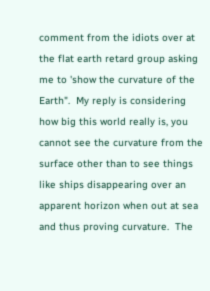comment from the idiots over at the flat earth retard group asking me to 'show the curvature of the Earth".  My reply is considering how big this world really is, you cannot see the curvature from the surface other than to see things like ships disappearing over an apparent horizon when out at sea and thus proving curvature.  The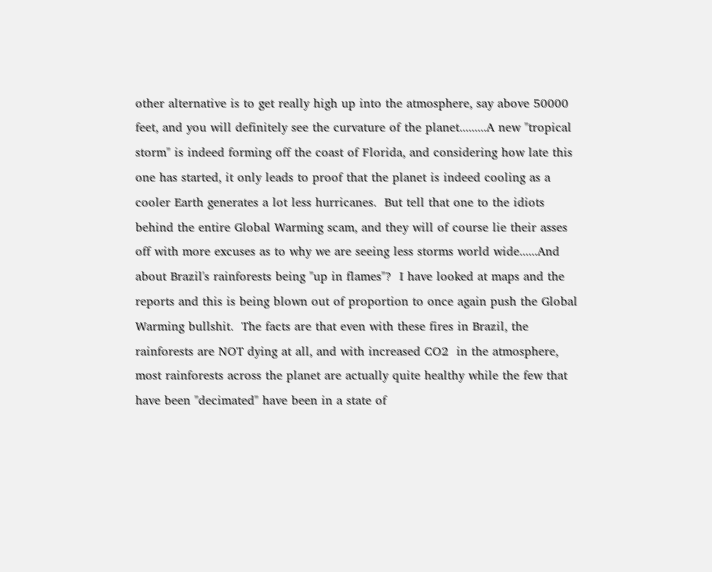other alternative is to get really high up into the atmosphere, say above 50000 feet, and you will definitely see the curvature of the planet.........A new "tropical storm" is indeed forming off the coast of Florida, and considering how late this one has started, it only leads to proof that the planet is indeed cooling as a cooler Earth generates a lot less hurricanes.  But tell that one to the idiots behind the entire Global Warming scam, and they will of course lie their asses off with more excuses as to why we are seeing less storms world wide......And about Brazil's rainforests being "up in flames"?  I have looked at maps and the reports and this is being blown out of proportion to once again push the Global Warming bullshit.  The facts are that even with these fires in Brazil, the rainforests are NOT dying at all, and with increased CO2  in the atmosphere, most rainforests across the planet are actually quite healthy while the few that have been "decimated" have been in a state of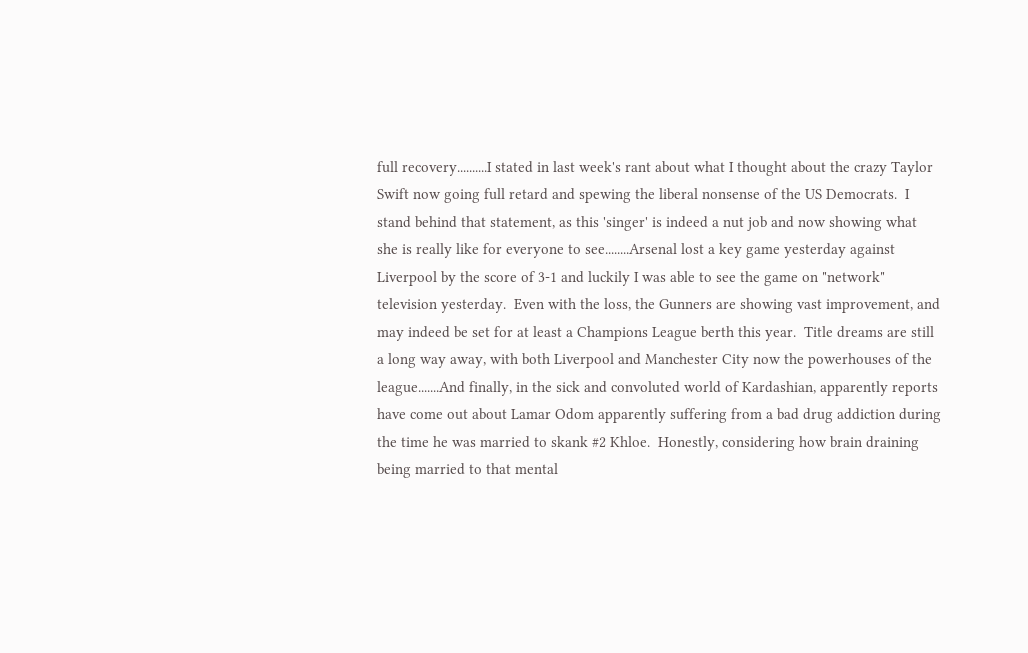full recovery..........I stated in last week's rant about what I thought about the crazy Taylor Swift now going full retard and spewing the liberal nonsense of the US Democrats.  I stand behind that statement, as this 'singer' is indeed a nut job and now showing what she is really like for everyone to see........Arsenal lost a key game yesterday against Liverpool by the score of 3-1 and luckily I was able to see the game on "network" television yesterday.  Even with the loss, the Gunners are showing vast improvement, and may indeed be set for at least a Champions League berth this year.  Title dreams are still a long way away, with both Liverpool and Manchester City now the powerhouses of the league.......And finally, in the sick and convoluted world of Kardashian, apparently reports have come out about Lamar Odom apparently suffering from a bad drug addiction during the time he was married to skank #2 Khloe.  Honestly, considering how brain draining being married to that mental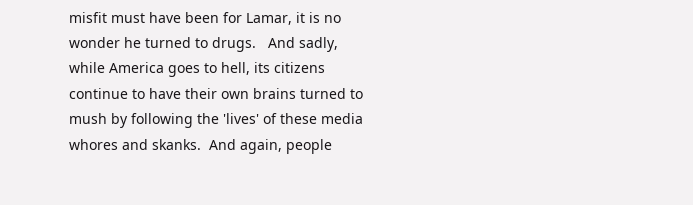misfit must have been for Lamar, it is no wonder he turned to drugs.   And sadly, while America goes to hell, its citizens continue to have their own brains turned to mush by following the 'lives' of these media whores and skanks.  And again, people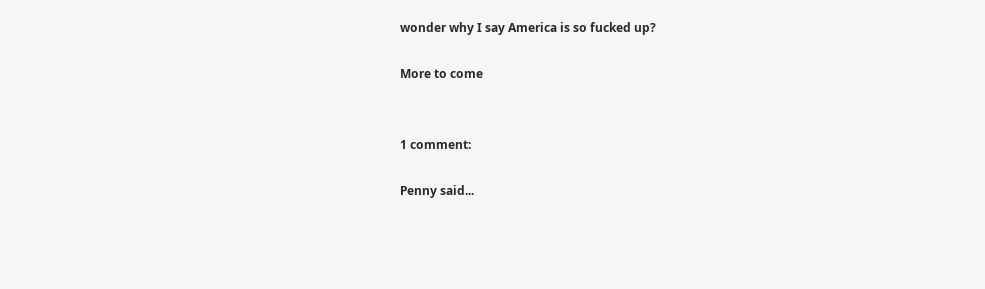wonder why I say America is so fucked up?

More to come


1 comment:

Penny said...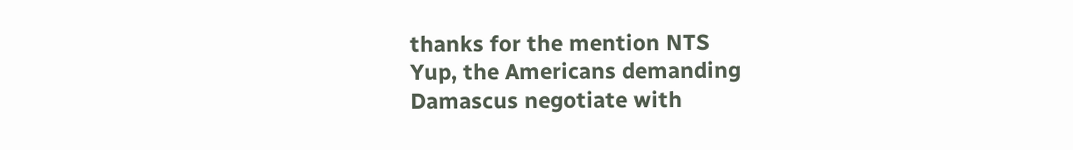thanks for the mention NTS
Yup, the Americans demanding Damascus negotiate with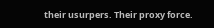their usurpers. Their proxy force.